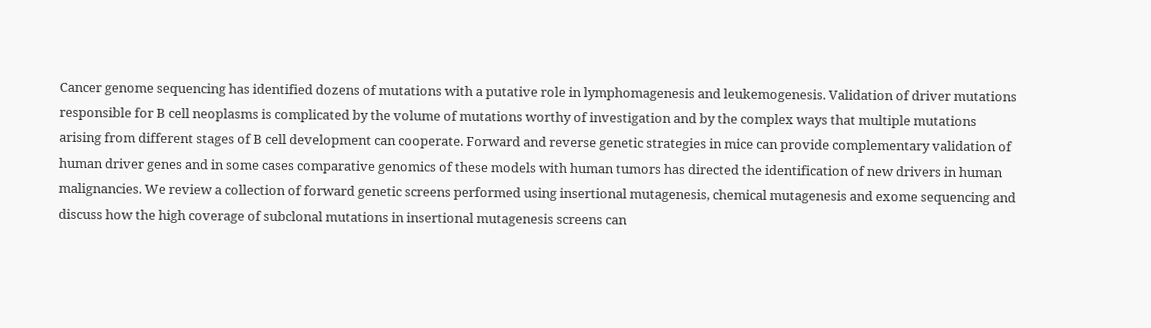Cancer genome sequencing has identified dozens of mutations with a putative role in lymphomagenesis and leukemogenesis. Validation of driver mutations responsible for B cell neoplasms is complicated by the volume of mutations worthy of investigation and by the complex ways that multiple mutations arising from different stages of B cell development can cooperate. Forward and reverse genetic strategies in mice can provide complementary validation of human driver genes and in some cases comparative genomics of these models with human tumors has directed the identification of new drivers in human malignancies. We review a collection of forward genetic screens performed using insertional mutagenesis, chemical mutagenesis and exome sequencing and discuss how the high coverage of subclonal mutations in insertional mutagenesis screens can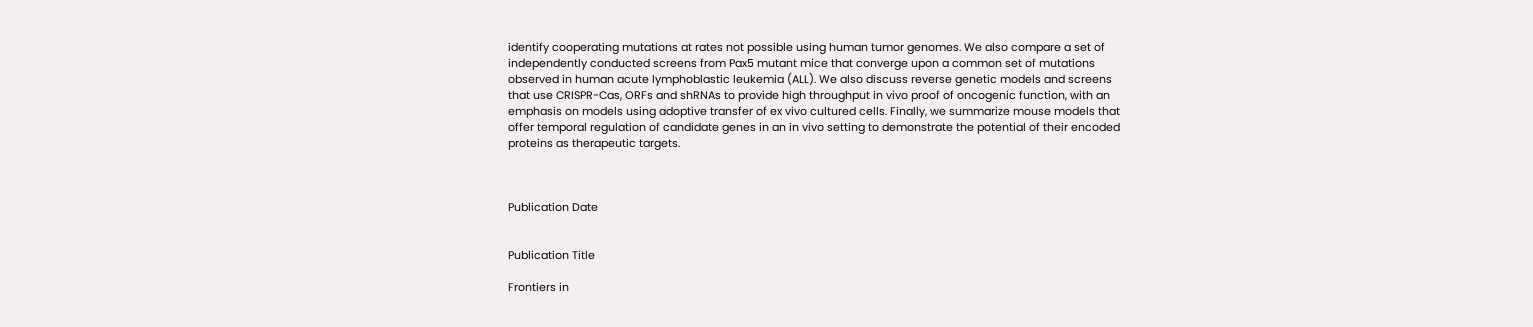identify cooperating mutations at rates not possible using human tumor genomes. We also compare a set of independently conducted screens from Pax5 mutant mice that converge upon a common set of mutations observed in human acute lymphoblastic leukemia (ALL). We also discuss reverse genetic models and screens that use CRISPR-Cas, ORFs and shRNAs to provide high throughput in vivo proof of oncogenic function, with an emphasis on models using adoptive transfer of ex vivo cultured cells. Finally, we summarize mouse models that offer temporal regulation of candidate genes in an in vivo setting to demonstrate the potential of their encoded proteins as therapeutic targets.



Publication Date


Publication Title

Frontiers in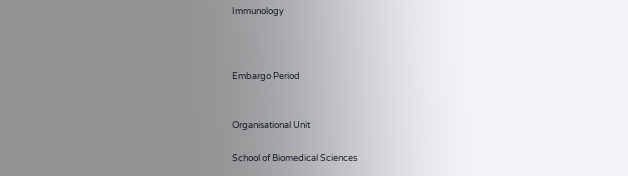Immunology



Embargo Period


Organisational Unit

School of Biomedical Sciences